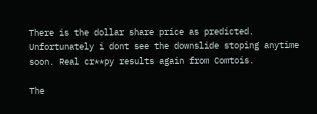There is the dollar share price as predicted. Unfortunately i dont see the downslide stoping anytime soon. Real cr**py results again from Comtois.

The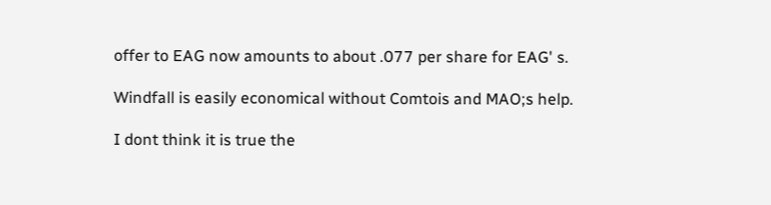offer to EAG now amounts to about .077 per share for EAG' s.

Windfall is easily economical without Comtois and MAO;s help.

I dont think it is true the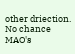other driection. No chance MAO's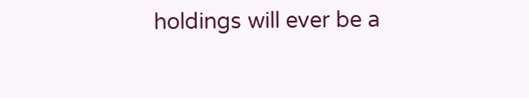holdings will ever be a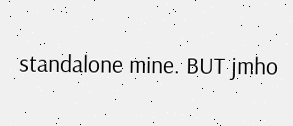standalone mine. BUT jmho